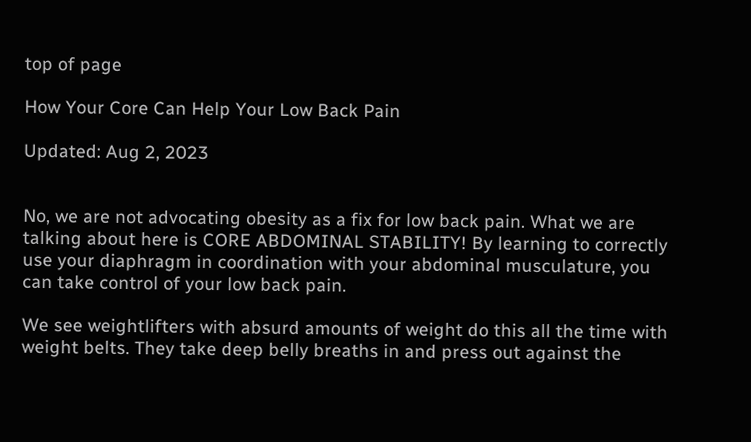top of page

How Your Core Can Help Your Low Back Pain

Updated: Aug 2, 2023


No, we are not advocating obesity as a fix for low back pain. What we are talking about here is CORE ABDOMINAL STABILITY! By learning to correctly use your diaphragm in coordination with your abdominal musculature, you can take control of your low back pain.

We see weightlifters with absurd amounts of weight do this all the time with weight belts. They take deep belly breaths in and press out against the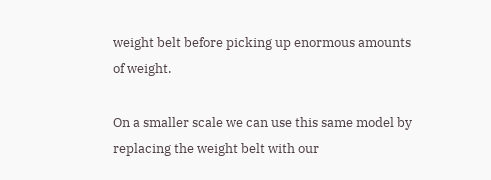weight belt before picking up enormous amounts of weight.

On a smaller scale we can use this same model by replacing the weight belt with our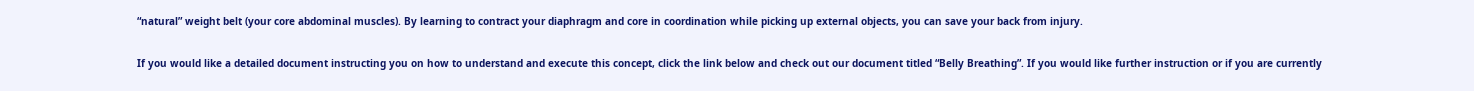“natural” weight belt (your core abdominal muscles). By learning to contract your diaphragm and core in coordination while picking up external objects, you can save your back from injury.

If you would like a detailed document instructing you on how to understand and execute this concept, click the link below and check out our document titled “Belly Breathing”. If you would like further instruction or if you are currently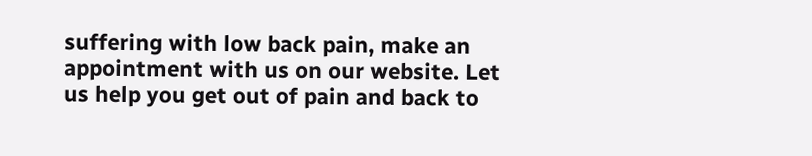suffering with low back pain, make an appointment with us on our website. Let us help you get out of pain and back to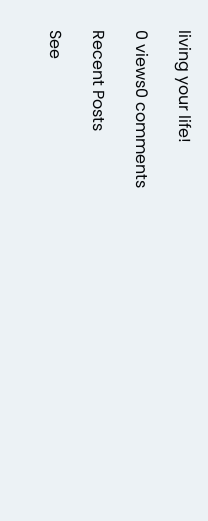living your life!

0 views0 comments

Recent Posts

See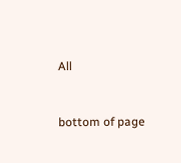All


bottom of page